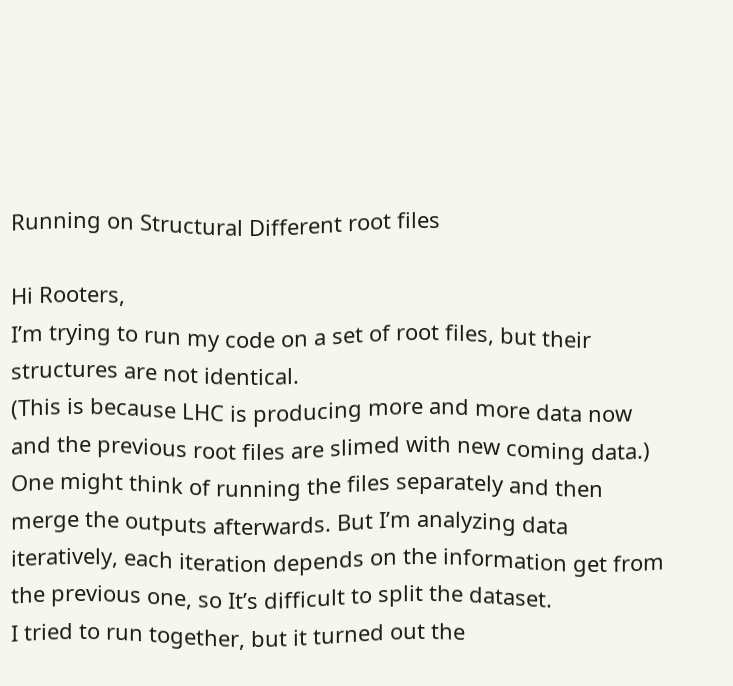Running on Structural Different root files

Hi Rooters,
I’m trying to run my code on a set of root files, but their structures are not identical.
(This is because LHC is producing more and more data now and the previous root files are slimed with new coming data.)
One might think of running the files separately and then merge the outputs afterwards. But I’m analyzing data iteratively, each iteration depends on the information get from the previous one, so It’s difficult to split the dataset.
I tried to run together, but it turned out the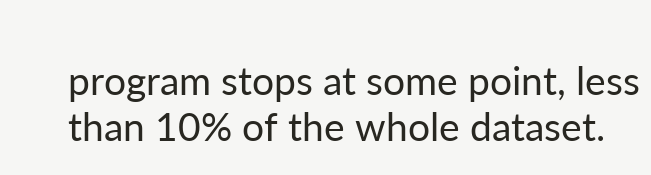program stops at some point, less than 10% of the whole dataset.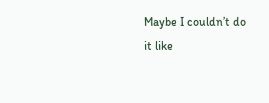Maybe I couldn’t do it like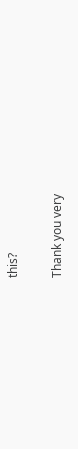this?

Thank you very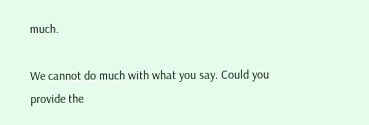much.

We cannot do much with what you say. Could you provide the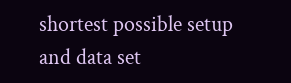shortest possible setup and data set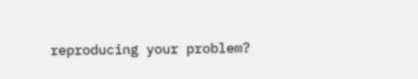reproducing your problem?